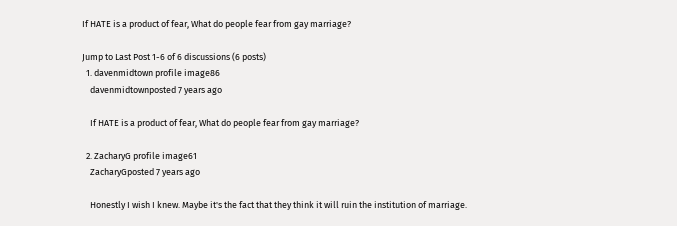If HATE is a product of fear, What do people fear from gay marriage?

Jump to Last Post 1-6 of 6 discussions (6 posts)
  1. davenmidtown profile image86
    davenmidtownposted 7 years ago

    If HATE is a product of fear, What do people fear from gay marriage?

  2. ZacharyG profile image61
    ZacharyGposted 7 years ago

    Honestly I wish I knew. Maybe it's the fact that they think it will ruin the institution of marriage.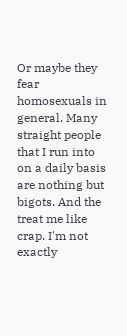Or maybe they fear homosexuals in general. Many straight people that I run into on a daily basis are nothing but bigots. And the treat me like crap. I'm not exactly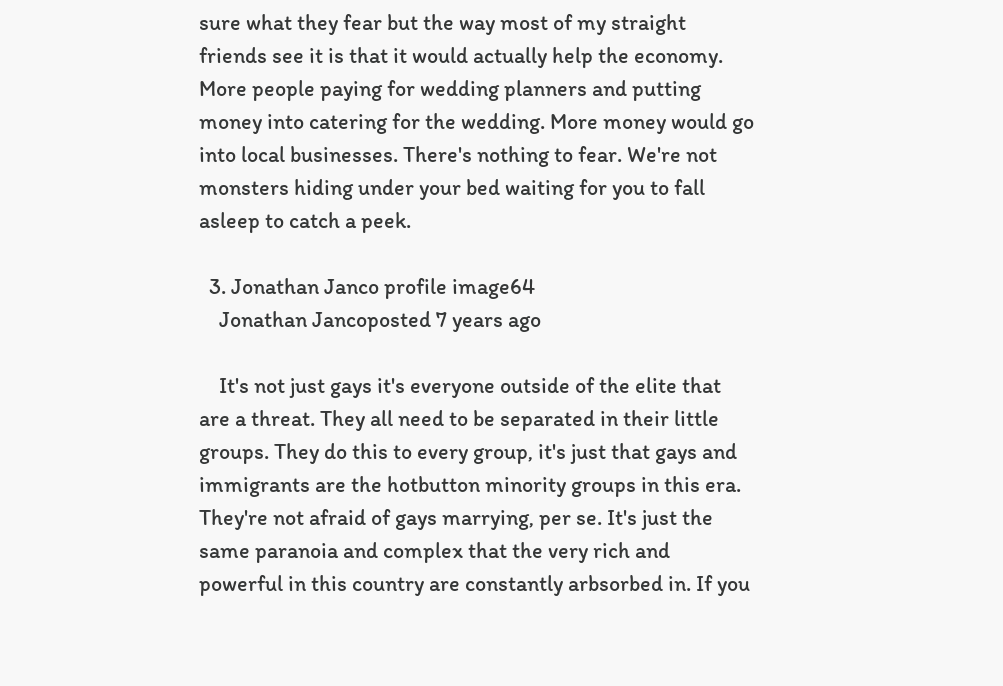sure what they fear but the way most of my straight friends see it is that it would actually help the economy. More people paying for wedding planners and putting money into catering for the wedding. More money would go into local businesses. There's nothing to fear. We're not monsters hiding under your bed waiting for you to fall asleep to catch a peek.

  3. Jonathan Janco profile image64
    Jonathan Jancoposted 7 years ago

    It's not just gays it's everyone outside of the elite that are a threat. They all need to be separated in their little groups. They do this to every group, it's just that gays and immigrants are the hotbutton minority groups in this era. They're not afraid of gays marrying, per se. It's just the same paranoia and complex that the very rich and powerful in this country are constantly arbsorbed in. If you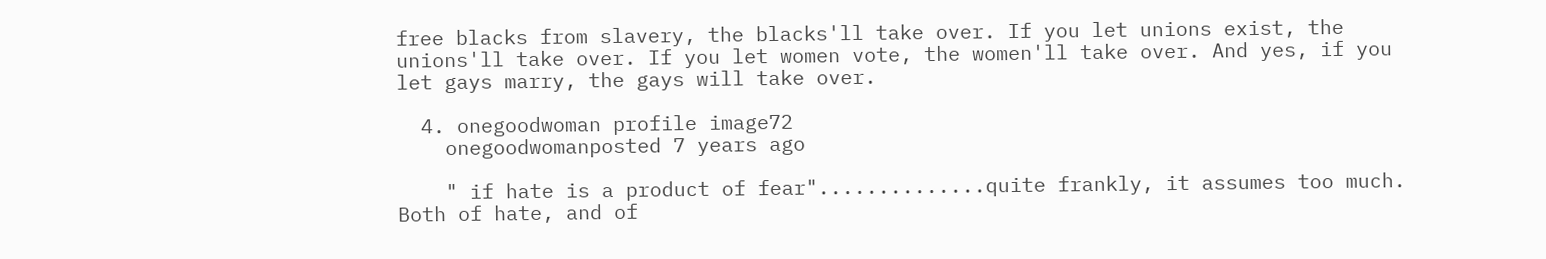free blacks from slavery, the blacks'll take over. If you let unions exist, the unions'll take over. If you let women vote, the women'll take over. And yes, if you let gays marry, the gays will take over.

  4. onegoodwoman profile image72
    onegoodwomanposted 7 years ago

    " if hate is a product of fear"..............quite frankly, it assumes too much.   Both of hate, and of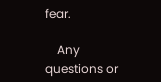fear.

    Any questions or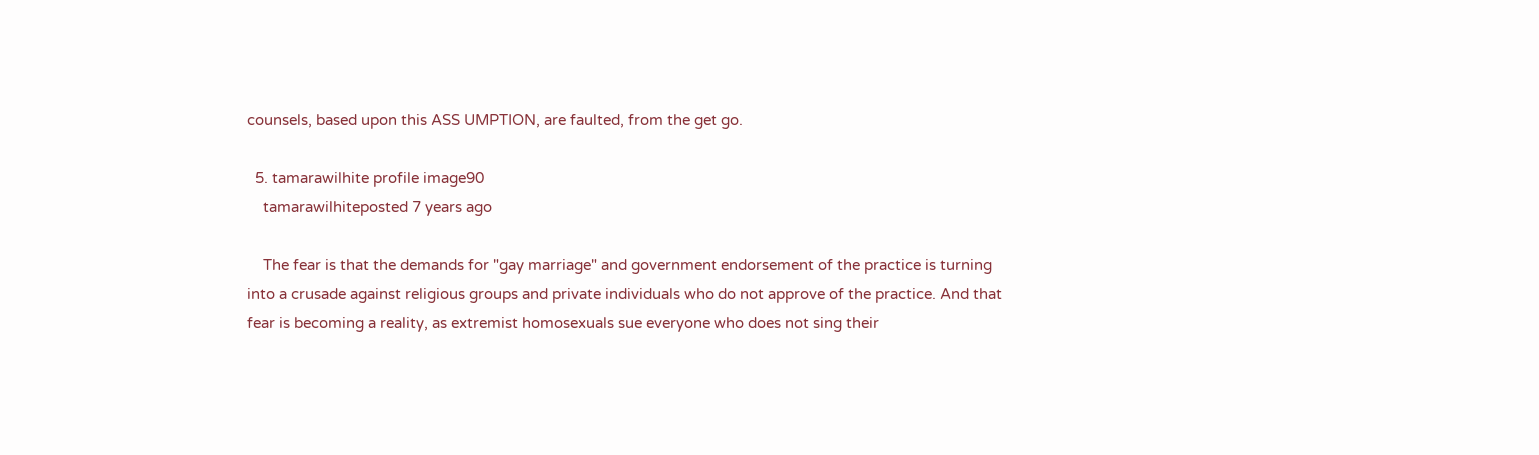counsels, based upon this ASS UMPTION, are faulted, from the get go.

  5. tamarawilhite profile image90
    tamarawilhiteposted 7 years ago

    The fear is that the demands for "gay marriage" and government endorsement of the practice is turning into a crusade against religious groups and private individuals who do not approve of the practice. And that fear is becoming a reality, as extremist homosexuals sue everyone who does not sing their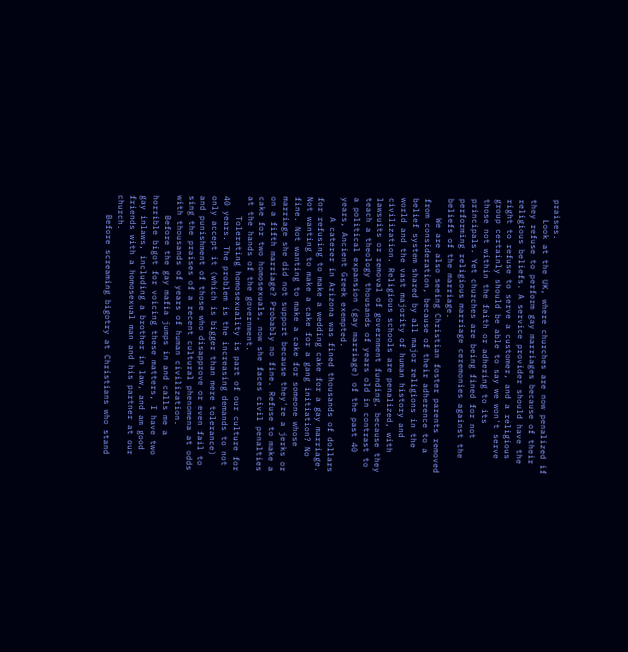praises.
    Look at the UK, where churches are now penalized if they refuse to perform gay marriages because of their religious beliefs. A service provider should have the right to refuse to serve a customer, and a religious group certainly should be able to say we won't serve those not within the faith or adhering to its principals. Yet churches are being fined for not performing religious marriage ceremonies against the beliefs of the marriage.
    We are also seeing Christian foster parents removed from consideration, because of their adherence to a belief system shared by all major religions in the world and the vast majority of human history and civilization. Religious schools are penalized, with lawsuits or removal of government funding, because they teach a theology thousands of years old in contrast to a political expansion (gay marriage) of the past 40 years, Ancient Greek exempted.
    A caterer in Arizona was fined thousands of dollars for refusing to make a wedding cake for a gay marriage. Not wanting to make a cake for a gang initiation? No fine. Not wanting to make a cake for someone whose marriage she did not support because they're a jerks or on a fifth marriage? Probably no fine. Refuse to make a cake for two homosexuals, now she faces civil penalties at the hands of the government.
    Tolerating homosexuality is part of our culture for 40 years. The problem is the increasing demands to not only accept it (which is bigger than mere tolerance) and punishment of those who disapprove or even fail to sing the praises of a recent cultural phenomena at odds with thousands of years of human civilization.
    Before the gay mafia jumps in and calls me a horrible bigot for voicing these matters, I have two gay inlaws, including a brother in law, and am good friends with a homosexual man and his partner at our church.
    Before screaming bigotry at Christians who stand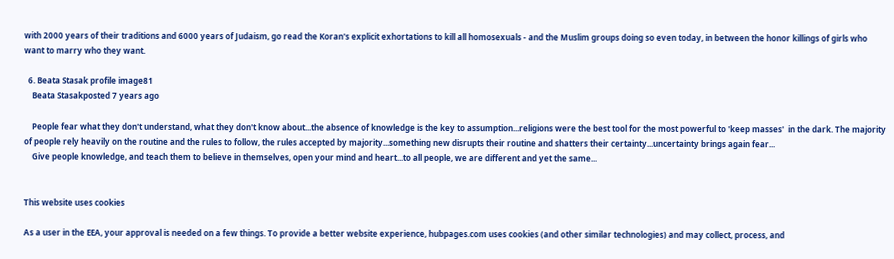with 2000 years of their traditions and 6000 years of Judaism, go read the Koran's explicit exhortations to kill all homosexuals - and the Muslim groups doing so even today, in between the honor killings of girls who want to marry who they want.

  6. Beata Stasak profile image81
    Beata Stasakposted 7 years ago

    People fear what they don't understand, what they don't know about...the absence of knowledge is the key to assumption...religions were the best tool for the most powerful to 'keep masses'  in the dark. The majority of people rely heavily on the routine and the rules to follow, the rules accepted by majority...something new disrupts their routine and shatters their certainty...uncertainty brings again fear...
    Give people knowledge, and teach them to believe in themselves, open your mind and heart...to all people, we are different and yet the same...


This website uses cookies

As a user in the EEA, your approval is needed on a few things. To provide a better website experience, hubpages.com uses cookies (and other similar technologies) and may collect, process, and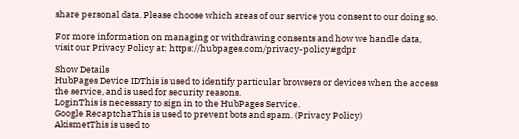share personal data. Please choose which areas of our service you consent to our doing so.

For more information on managing or withdrawing consents and how we handle data, visit our Privacy Policy at: https://hubpages.com/privacy-policy#gdpr

Show Details
HubPages Device IDThis is used to identify particular browsers or devices when the access the service, and is used for security reasons.
LoginThis is necessary to sign in to the HubPages Service.
Google RecaptchaThis is used to prevent bots and spam. (Privacy Policy)
AkismetThis is used to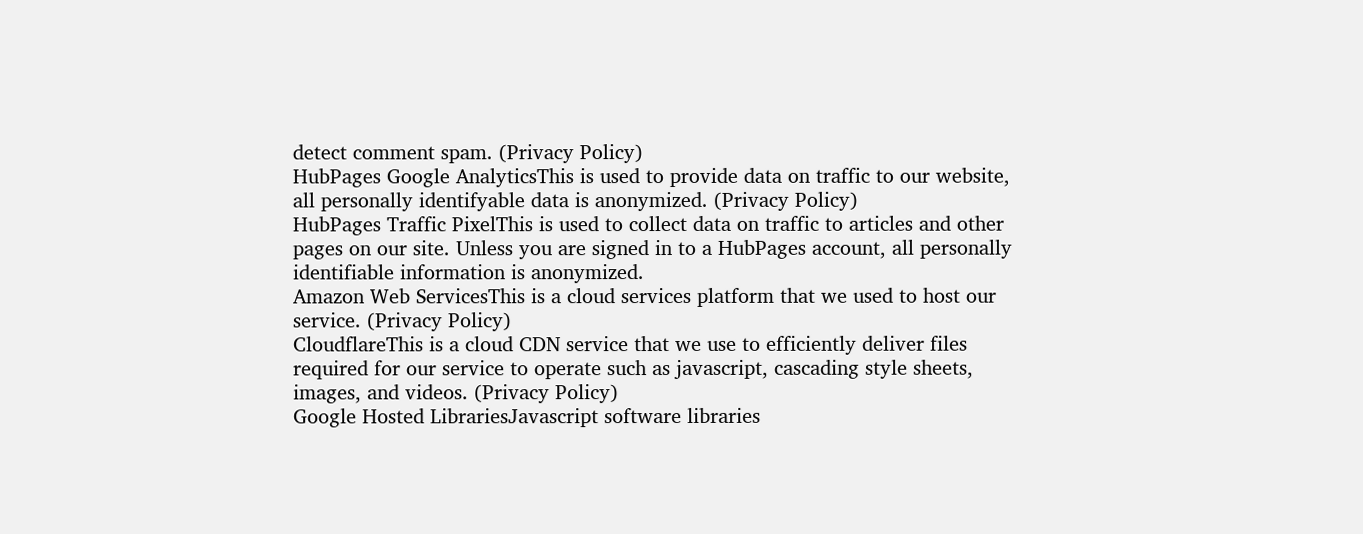detect comment spam. (Privacy Policy)
HubPages Google AnalyticsThis is used to provide data on traffic to our website, all personally identifyable data is anonymized. (Privacy Policy)
HubPages Traffic PixelThis is used to collect data on traffic to articles and other pages on our site. Unless you are signed in to a HubPages account, all personally identifiable information is anonymized.
Amazon Web ServicesThis is a cloud services platform that we used to host our service. (Privacy Policy)
CloudflareThis is a cloud CDN service that we use to efficiently deliver files required for our service to operate such as javascript, cascading style sheets, images, and videos. (Privacy Policy)
Google Hosted LibrariesJavascript software libraries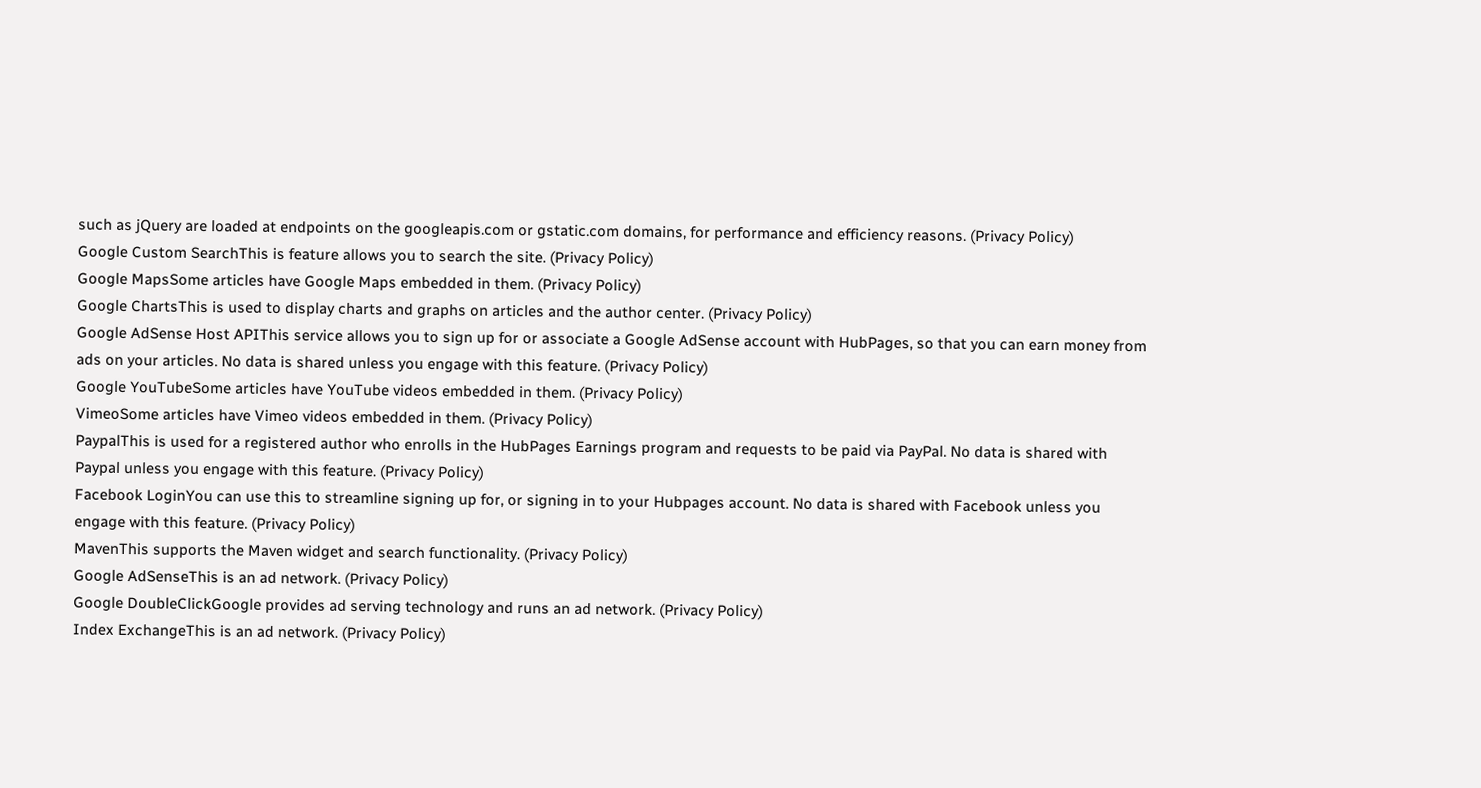such as jQuery are loaded at endpoints on the googleapis.com or gstatic.com domains, for performance and efficiency reasons. (Privacy Policy)
Google Custom SearchThis is feature allows you to search the site. (Privacy Policy)
Google MapsSome articles have Google Maps embedded in them. (Privacy Policy)
Google ChartsThis is used to display charts and graphs on articles and the author center. (Privacy Policy)
Google AdSense Host APIThis service allows you to sign up for or associate a Google AdSense account with HubPages, so that you can earn money from ads on your articles. No data is shared unless you engage with this feature. (Privacy Policy)
Google YouTubeSome articles have YouTube videos embedded in them. (Privacy Policy)
VimeoSome articles have Vimeo videos embedded in them. (Privacy Policy)
PaypalThis is used for a registered author who enrolls in the HubPages Earnings program and requests to be paid via PayPal. No data is shared with Paypal unless you engage with this feature. (Privacy Policy)
Facebook LoginYou can use this to streamline signing up for, or signing in to your Hubpages account. No data is shared with Facebook unless you engage with this feature. (Privacy Policy)
MavenThis supports the Maven widget and search functionality. (Privacy Policy)
Google AdSenseThis is an ad network. (Privacy Policy)
Google DoubleClickGoogle provides ad serving technology and runs an ad network. (Privacy Policy)
Index ExchangeThis is an ad network. (Privacy Policy)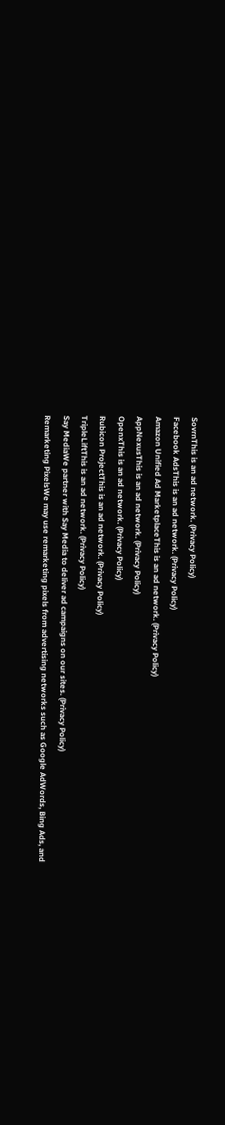SovrnThis is an ad network. (Privacy Policy)
Facebook AdsThis is an ad network. (Privacy Policy)
Amazon Unified Ad MarketplaceThis is an ad network. (Privacy Policy)
AppNexusThis is an ad network. (Privacy Policy)
OpenxThis is an ad network. (Privacy Policy)
Rubicon ProjectThis is an ad network. (Privacy Policy)
TripleLiftThis is an ad network. (Privacy Policy)
Say MediaWe partner with Say Media to deliver ad campaigns on our sites. (Privacy Policy)
Remarketing PixelsWe may use remarketing pixels from advertising networks such as Google AdWords, Bing Ads, and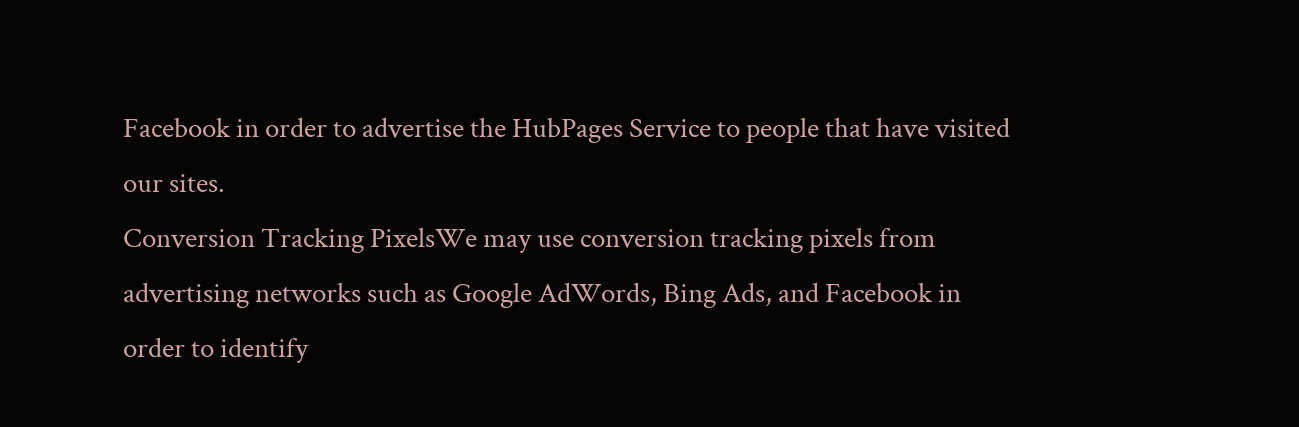Facebook in order to advertise the HubPages Service to people that have visited our sites.
Conversion Tracking PixelsWe may use conversion tracking pixels from advertising networks such as Google AdWords, Bing Ads, and Facebook in order to identify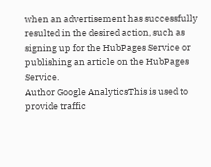when an advertisement has successfully resulted in the desired action, such as signing up for the HubPages Service or publishing an article on the HubPages Service.
Author Google AnalyticsThis is used to provide traffic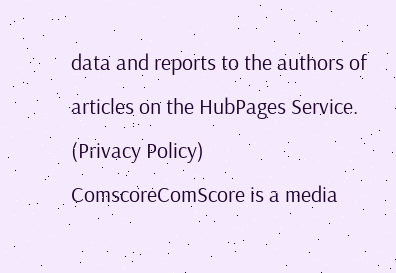data and reports to the authors of articles on the HubPages Service. (Privacy Policy)
ComscoreComScore is a media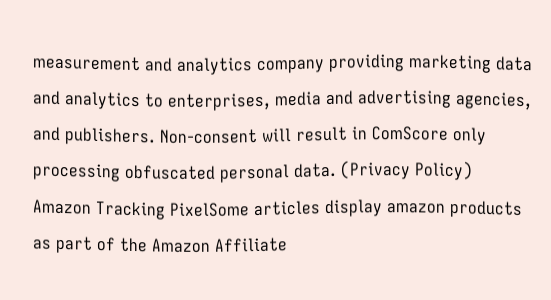measurement and analytics company providing marketing data and analytics to enterprises, media and advertising agencies, and publishers. Non-consent will result in ComScore only processing obfuscated personal data. (Privacy Policy)
Amazon Tracking PixelSome articles display amazon products as part of the Amazon Affiliate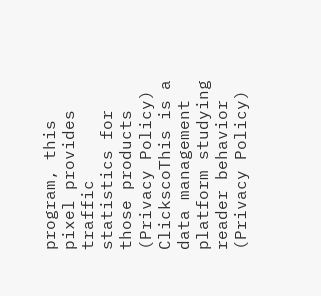program, this pixel provides traffic statistics for those products (Privacy Policy)
ClickscoThis is a data management platform studying reader behavior (Privacy Policy)